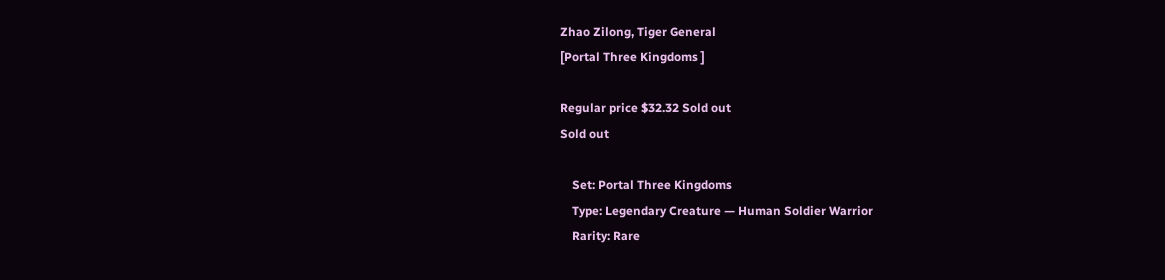Zhao Zilong, Tiger General
[Portal Three Kingdoms ]

Regular price $32.32 Sold out
Sold out

    Set: Portal Three Kingdoms
    Type: Legendary Creature — Human Soldier Warrior
    Rarity: Rare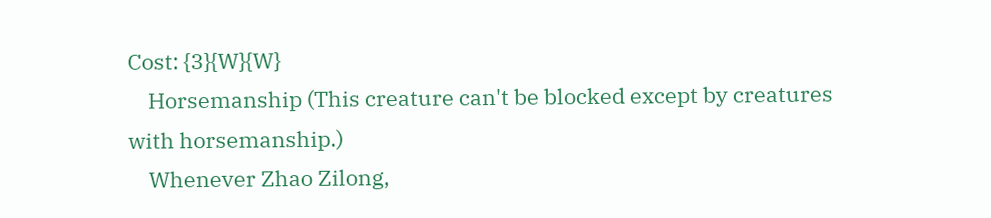Cost: {3}{W}{W}
    Horsemanship (This creature can't be blocked except by creatures with horsemanship.)
    Whenever Zhao Zilong,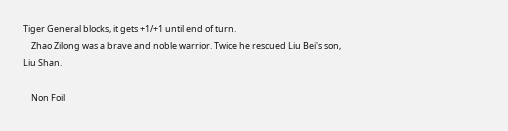Tiger General blocks, it gets +1/+1 until end of turn.
    Zhao Zilong was a brave and noble warrior. Twice he rescued Liu Bei's son, Liu Shan.

    Non Foil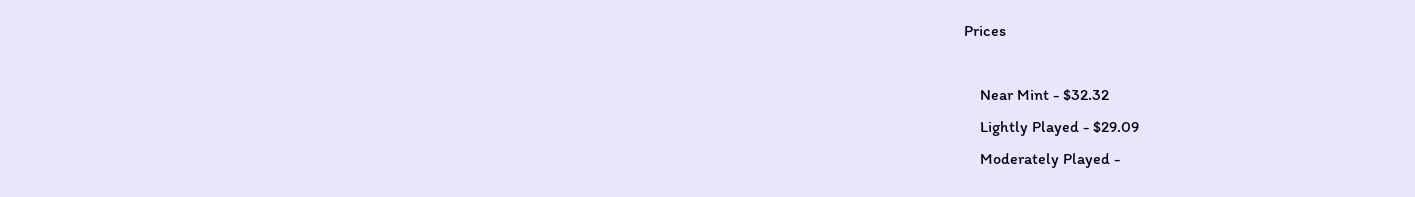Prices

    Near Mint - $32.32
    Lightly Played - $29.09
    Moderately Played -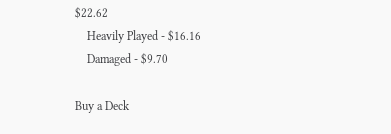$22.62
    Heavily Played - $16.16
    Damaged - $9.70

Buy a Deck